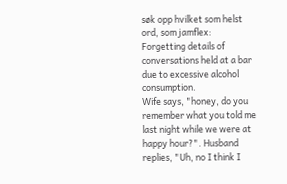søk opp hvilket som helst ord, som jamflex:
Forgetting details of conversations held at a bar due to excessive alcohol consumption.
Wife says, "honey, do you remember what you told me last night while we were at happy hour?". Husband replies, "Uh, no I think I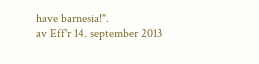have barnesia!".
av Eff'r 14. september 2013